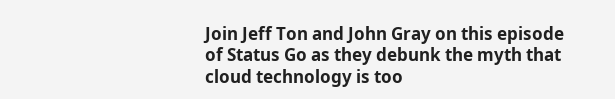Join Jeff Ton and John Gray on this episode of Status Go as they debunk the myth that cloud technology is too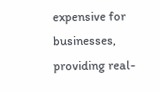expensive for businesses, providing real-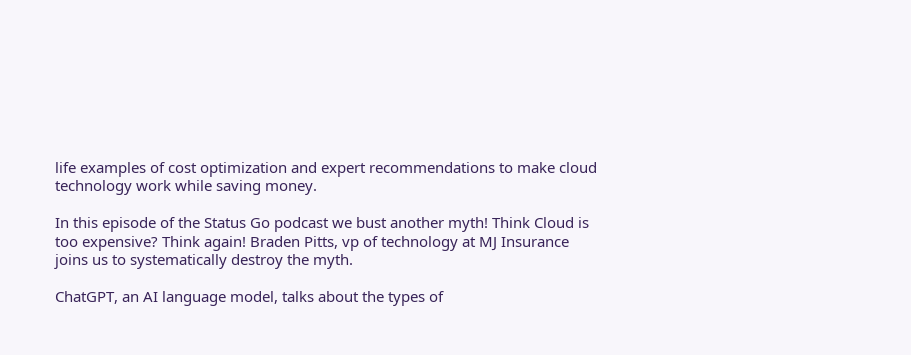life examples of cost optimization and expert recommendations to make cloud technology work while saving money.

In this episode of the Status Go podcast we bust another myth! Think Cloud is too expensive? Think again! Braden Pitts, vp of technology at MJ Insurance joins us to systematically destroy the myth.

ChatGPT, an AI language model, talks about the types of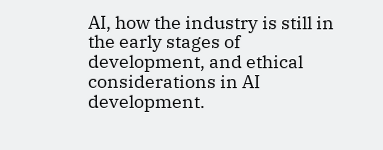AI, how the industry is still in the early stages of development, and ethical considerations in AI development.